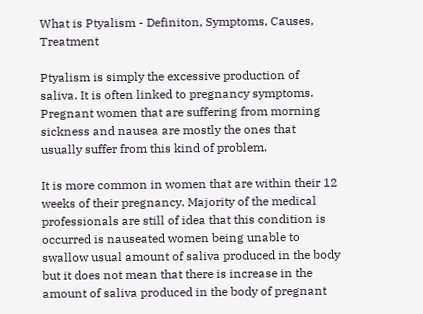What is Ptyalism - Definiton, Symptoms, Causes, Treatment

Ptyalism is simply the excessive production of saliva. It is often linked to pregnancy symptoms. Pregnant women that are suffering from morning sickness and nausea are mostly the ones that usually suffer from this kind of problem.

It is more common in women that are within their 12 weeks of their pregnancy. Majority of the medical professionals are still of idea that this condition is occurred is nauseated women being unable to swallow usual amount of saliva produced in the body but it does not mean that there is increase in the amount of saliva produced in the body of pregnant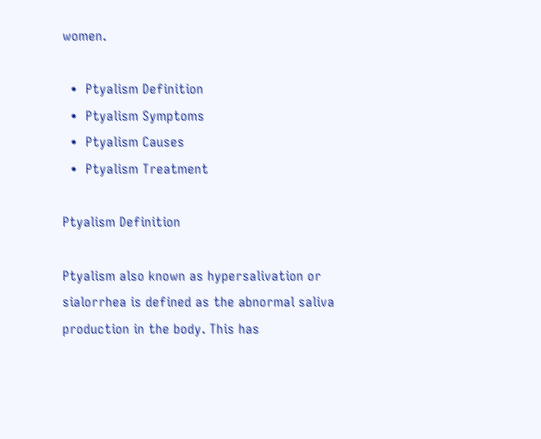women.

  •  Ptyalism Definition
  •  Ptyalism Symptoms
  •  Ptyalism Causes
  •  Ptyalism Treatment

Ptyalism Definition

Ptyalism also known as hypersalivation or sialorrhea is defined as the abnormal saliva production in the body. This has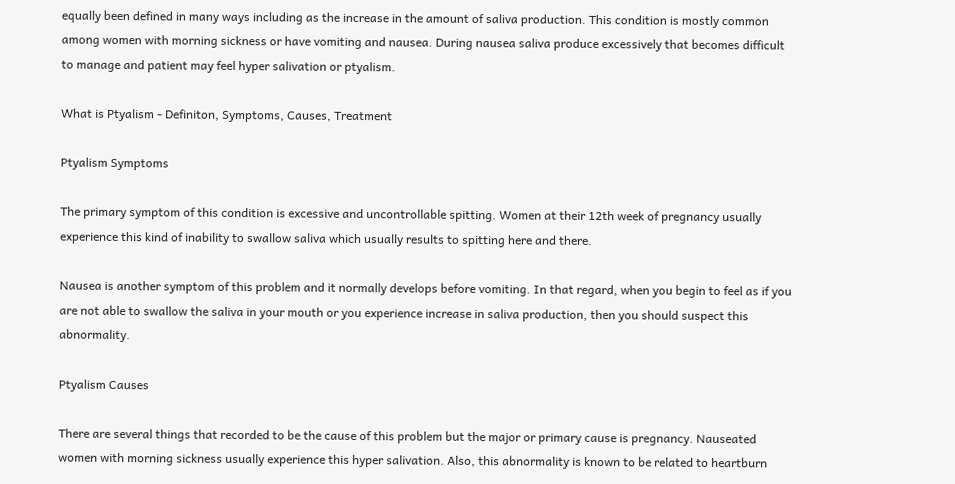equally been defined in many ways including as the increase in the amount of saliva production. This condition is mostly common among women with morning sickness or have vomiting and nausea. During nausea saliva produce excessively that becomes difficult to manage and patient may feel hyper salivation or ptyalism.

What is Ptyalism - Definiton, Symptoms, Causes, Treatment

Ptyalism Symptoms

The primary symptom of this condition is excessive and uncontrollable spitting. Women at their 12th week of pregnancy usually experience this kind of inability to swallow saliva which usually results to spitting here and there.

Nausea is another symptom of this problem and it normally develops before vomiting. In that regard, when you begin to feel as if you are not able to swallow the saliva in your mouth or you experience increase in saliva production, then you should suspect this abnormality.

Ptyalism Causes

There are several things that recorded to be the cause of this problem but the major or primary cause is pregnancy. Nauseated women with morning sickness usually experience this hyper salivation. Also, this abnormality is known to be related to heartburn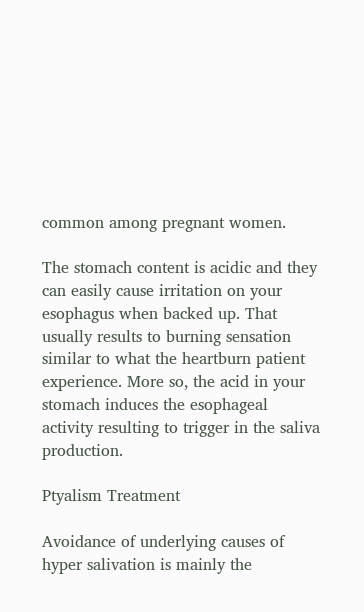common among pregnant women.

The stomach content is acidic and they can easily cause irritation on your esophagus when backed up. That usually results to burning sensation similar to what the heartburn patient experience. More so, the acid in your stomach induces the esophageal activity resulting to trigger in the saliva production.

Ptyalism Treatment

Avoidance of underlying causes of hyper salivation is mainly the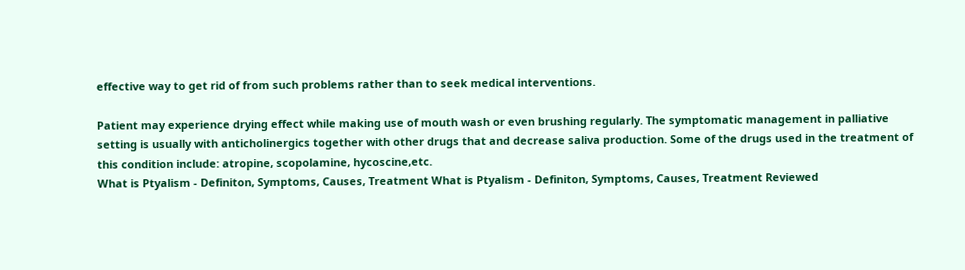effective way to get rid of from such problems rather than to seek medical interventions.

Patient may experience drying effect while making use of mouth wash or even brushing regularly. The symptomatic management in palliative setting is usually with anticholinergics together with other drugs that and decrease saliva production. Some of the drugs used in the treatment of this condition include: atropine, scopolamine, hycoscine,etc.
What is Ptyalism - Definiton, Symptoms, Causes, Treatment What is Ptyalism - Definiton, Symptoms, Causes, Treatment Reviewed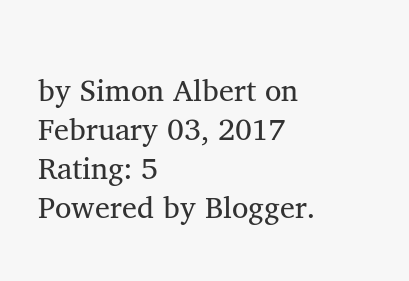by Simon Albert on February 03, 2017 Rating: 5
Powered by Blogger.